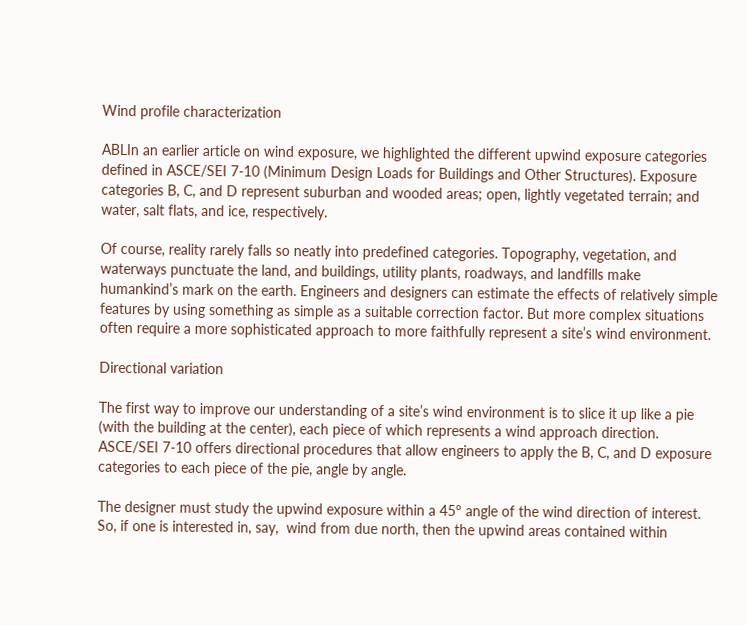Wind profile characterization

ABLIn an earlier article on wind exposure, we highlighted the different upwind exposure categories defined in ASCE/SEI 7-10 (Minimum Design Loads for Buildings and Other Structures). Exposure categories B, C, and D represent suburban and wooded areas; open, lightly vegetated terrain; and water, salt flats, and ice, respectively.

Of course, reality rarely falls so neatly into predefined categories. Topography, vegetation, and waterways punctuate the land, and buildings, utility plants, roadways, and landfills make humankind’s mark on the earth. Engineers and designers can estimate the effects of relatively simple features by using something as simple as a suitable correction factor. But more complex situations often require a more sophisticated approach to more faithfully represent a site’s wind environment.

Directional variation

The first way to improve our understanding of a site’s wind environment is to slice it up like a pie (with the building at the center), each piece of which represents a wind approach direction. ASCE/SEI 7-10 offers directional procedures that allow engineers to apply the B, C, and D exposure categories to each piece of the pie, angle by angle.

The designer must study the upwind exposure within a 45° angle of the wind direction of interest. So, if one is interested in, say,  wind from due north, then the upwind areas contained within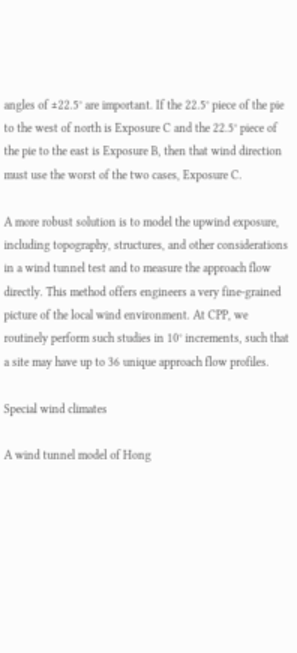angles of ±22.5° are important. If the 22.5° piece of the pie to the west of north is Exposure C and the 22.5° piece of the pie to the east is Exposure B, then that wind direction must use the worst of the two cases, Exposure C.

A more robust solution is to model the upwind exposure, including topography, structures, and other considerations in a wind tunnel test and to measure the approach flow directly. This method offers engineers a very fine-grained picture of the local wind environment. At CPP, we routinely perform such studies in 10° increments, such that a site may have up to 36 unique approach flow profiles.

Special wind climates

A wind tunnel model of Hong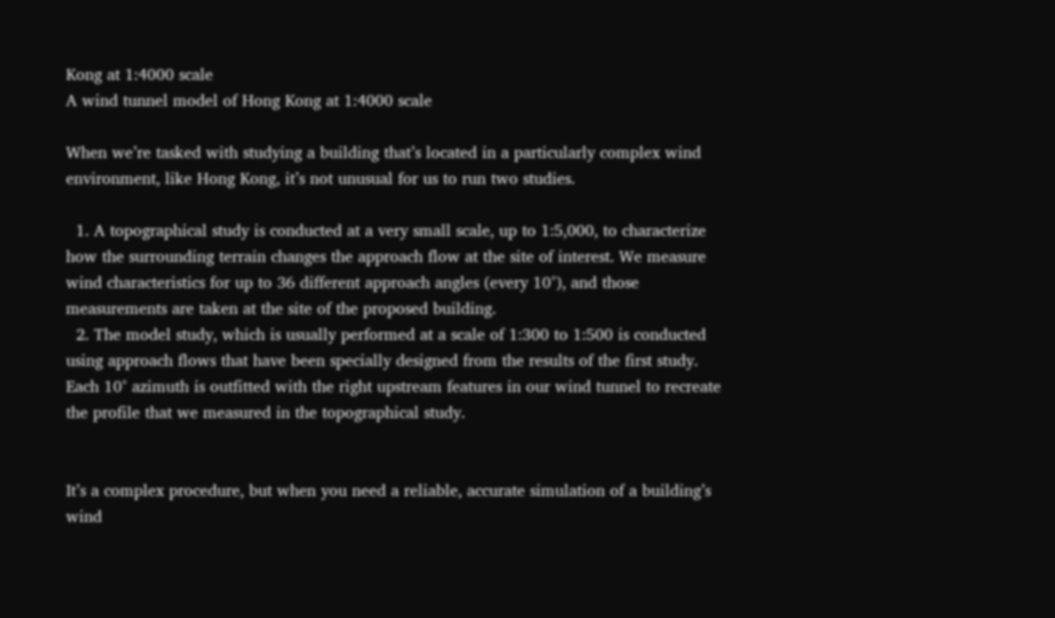Kong at 1:4000 scale
A wind tunnel model of Hong Kong at 1:4000 scale

When we’re tasked with studying a building that’s located in a particularly complex wind environment, like Hong Kong, it’s not unusual for us to run two studies.

  1. A topographical study is conducted at a very small scale, up to 1:5,000, to characterize how the surrounding terrain changes the approach flow at the site of interest. We measure wind characteristics for up to 36 different approach angles (every 10°), and those measurements are taken at the site of the proposed building.
  2. The model study, which is usually performed at a scale of 1:300 to 1:500 is conducted using approach flows that have been specially designed from the results of the first study. Each 10° azimuth is outfitted with the right upstream features in our wind tunnel to recreate the profile that we measured in the topographical study.


It’s a complex procedure, but when you need a reliable, accurate simulation of a building’s wind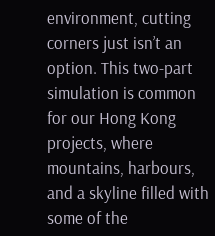environment, cutting corners just isn’t an option. This two-part simulation is common for our Hong Kong projects, where mountains, harbours, and a skyline filled with some of the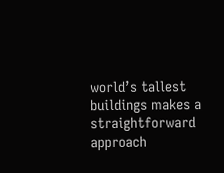world’s tallest buildings makes a straightforward approach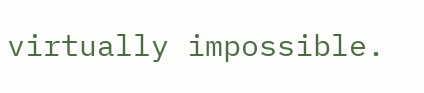virtually impossible.